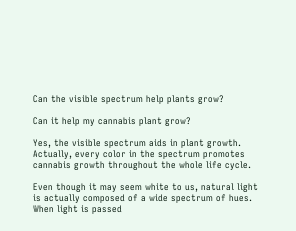Can the visible spectrum help plants grow?

Can it help my cannabis plant grow?

Yes, the visible spectrum aids in plant growth. Actually, every color in the spectrum promotes cannabis growth throughout the whole life cycle.

Even though it may seem white to us, natural light is actually composed of a wide spectrum of hues. When light is passed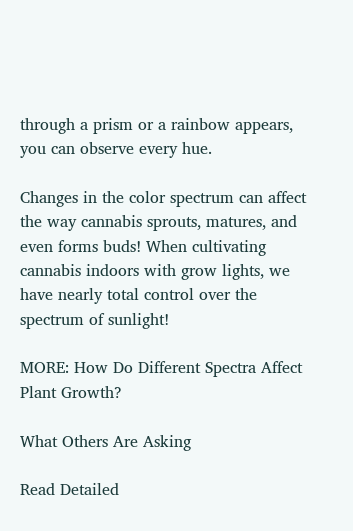through a prism or a rainbow appears, you can observe every hue.

Changes in the color spectrum can affect the way cannabis sprouts, matures, and even forms buds! When cultivating cannabis indoors with grow lights, we have nearly total control over the spectrum of sunlight!

MORE: How Do Different Spectra Affect Plant Growth?

What Others Are Asking

Read Detailed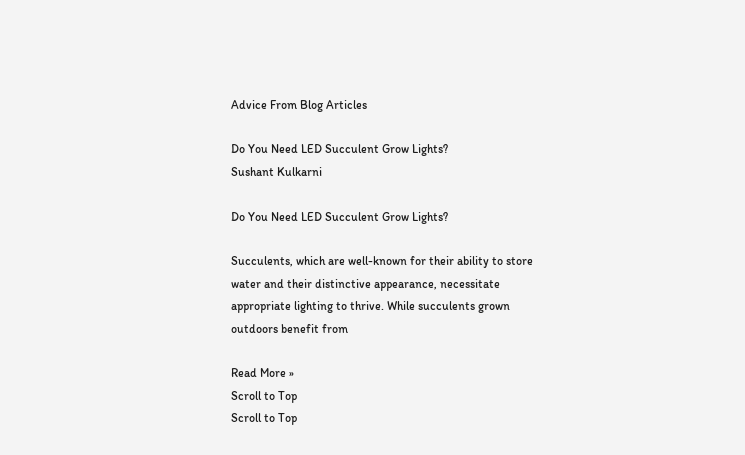Advice From Blog Articles

Do You Need LED Succulent Grow Lights?
Sushant Kulkarni

Do You Need LED Succulent Grow Lights?

Succulents, which are well-known for their ability to store water and their distinctive appearance, necessitate appropriate lighting to thrive. While succulents grown outdoors benefit from

Read More »
Scroll to Top
Scroll to Top